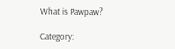What is Pawpaw?

Category: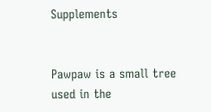Supplements


Pawpaw is a small tree used in the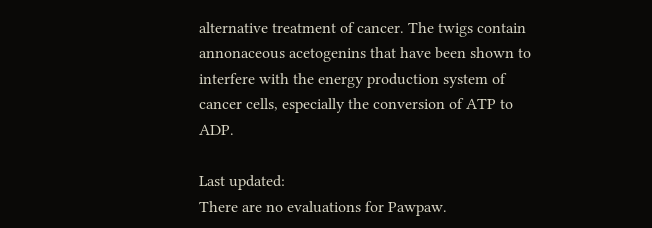alternative treatment of cancer. The twigs contain annonaceous acetogenins that have been shown to interfere with the energy production system of cancer cells, especially the conversion of ATP to ADP.

Last updated:
There are no evaluations for Pawpaw.